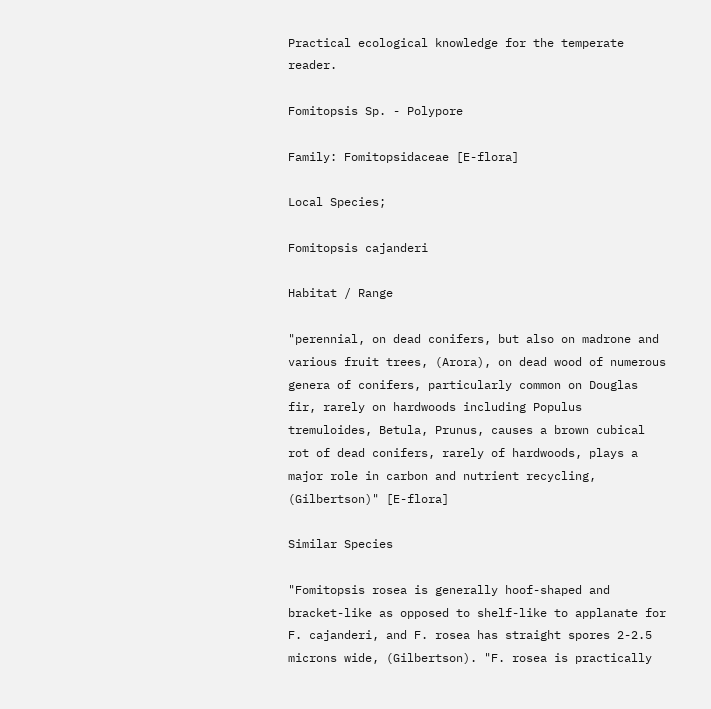Practical ecological knowledge for the temperate reader.

Fomitopsis Sp. - Polypore

Family: Fomitopsidaceae [E-flora]

Local Species;

Fomitopsis cajanderi

Habitat / Range

"perennial, on dead conifers, but also on madrone and various fruit trees, (Arora), on dead wood of numerous genera of conifers, particularly common on Douglas fir, rarely on hardwoods including Populus tremuloides, Betula, Prunus, causes a brown cubical rot of dead conifers, rarely of hardwoods, plays a major role in carbon and nutrient recycling, (Gilbertson)" [E-flora]

Similar Species

"Fomitopsis rosea is generally hoof-shaped and bracket-like as opposed to shelf-like to applanate for F. cajanderi, and F. rosea has straight spores 2-2.5 microns wide, (Gilbertson). "F. rosea is practically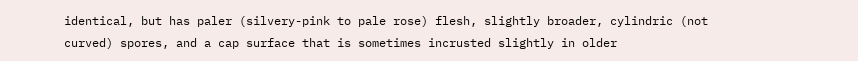identical, but has paler (silvery-pink to pale rose) flesh, slightly broader, cylindric (not curved) spores, and a cap surface that is sometimes incrusted slightly in older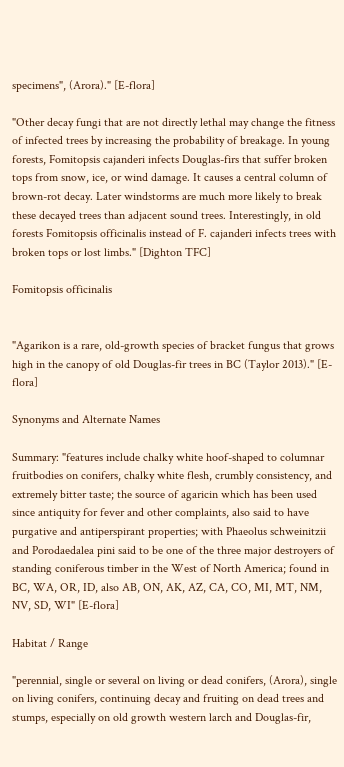specimens", (Arora)." [E-flora]

"Other decay fungi that are not directly lethal may change the fitness of infected trees by increasing the probability of breakage. In young forests, Fomitopsis cajanderi infects Douglas-firs that suffer broken tops from snow, ice, or wind damage. It causes a central column of brown-rot decay. Later windstorms are much more likely to break these decayed trees than adjacent sound trees. Interestingly, in old forests Fomitopsis officinalis instead of F. cajanderi infects trees with broken tops or lost limbs." [Dighton TFC]

Fomitopsis officinalis


"Agarikon is a rare, old-growth species of bracket fungus that grows high in the canopy of old Douglas-fir trees in BC (Taylor 2013)." [E-flora]

Synonyms and Alternate Names

Summary: "features include chalky white hoof-shaped to columnar fruitbodies on conifers, chalky white flesh, crumbly consistency, and extremely bitter taste; the source of agaricin which has been used since antiquity for fever and other complaints, also said to have purgative and antiperspirant properties; with Phaeolus schweinitzii and Porodaedalea pini said to be one of the three major destroyers of standing coniferous timber in the West of North America; found in BC, WA, OR, ID, also AB, ON, AK, AZ, CA, CO, MI, MT, NM, NV, SD, WI" [E-flora]

Habitat / Range

"perennial, single or several on living or dead conifers, (Arora), single on living conifers, continuing decay and fruiting on dead trees and stumps, especially on old growth western larch and Douglas-fir,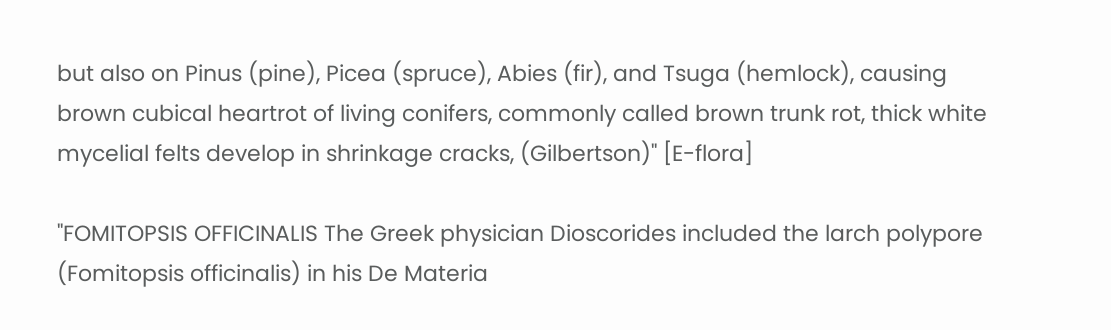but also on Pinus (pine), Picea (spruce), Abies (fir), and Tsuga (hemlock), causing brown cubical heartrot of living conifers, commonly called brown trunk rot, thick white mycelial felts develop in shrinkage cracks, (Gilbertson)" [E-flora]

"FOMITOPSIS OFFICINALIS The Greek physician Dioscorides included the larch polypore (Fomitopsis officinalis) in his De Materia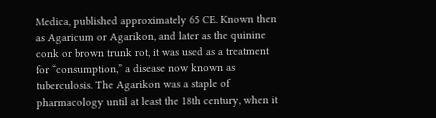Medica, published approximately 65 CE. Known then as Agaricum or Agarikon, and later as the quinine conk or brown trunk rot, it was used as a treatment for “consumption,” a disease now known as tuberculosis. The Agarikon was a staple of pharmacology until at least the 18th century, when it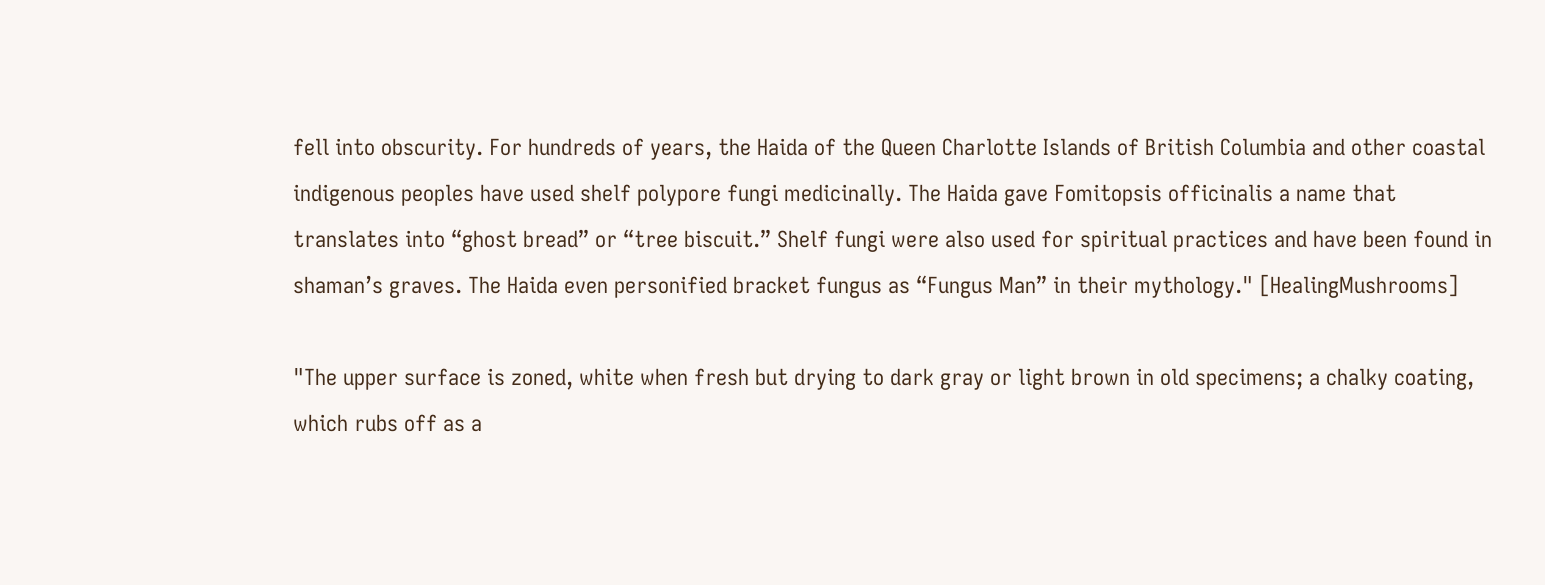fell into obscurity. For hundreds of years, the Haida of the Queen Charlotte Islands of British Columbia and other coastal indigenous peoples have used shelf polypore fungi medicinally. The Haida gave Fomitopsis officinalis a name that translates into “ghost bread” or “tree biscuit.” Shelf fungi were also used for spiritual practices and have been found in shaman’s graves. The Haida even personified bracket fungus as “Fungus Man” in their mythology." [HealingMushrooms]

"The upper surface is zoned, white when fresh but drying to dark gray or light brown in old specimens; a chalky coating, which rubs off as a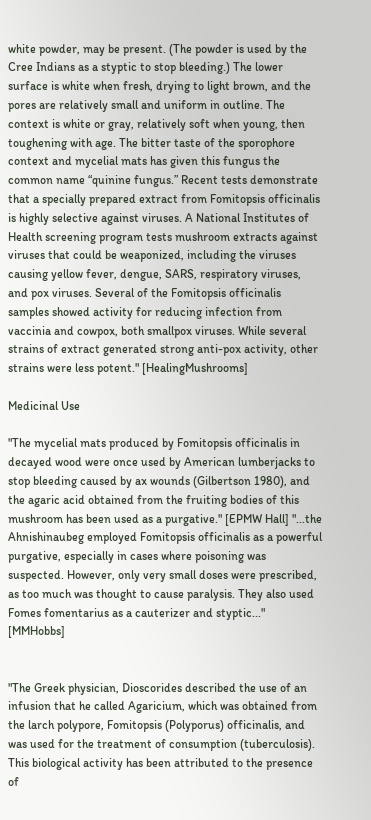white powder, may be present. (The powder is used by the Cree Indians as a styptic to stop bleeding.) The lower surface is white when fresh, drying to light brown, and the pores are relatively small and uniform in outline. The context is white or gray, relatively soft when young, then toughening with age. The bitter taste of the sporophore context and mycelial mats has given this fungus the common name “quinine fungus.” Recent tests demonstrate that a specially prepared extract from Fomitopsis officinalis is highly selective against viruses. A National Institutes of Health screening program tests mushroom extracts against viruses that could be weaponized, including the viruses causing yellow fever, dengue, SARS, respiratory viruses, and pox viruses. Several of the Fomitopsis officinalis samples showed activity for reducing infection from vaccinia and cowpox, both smallpox viruses. While several strains of extract generated strong anti-pox activity, other strains were less potent." [HealingMushrooms]

Medicinal Use

"The mycelial mats produced by Fomitopsis officinalis in decayed wood were once used by American lumberjacks to stop bleeding caused by ax wounds (Gilbertson 1980), and the agaric acid obtained from the fruiting bodies of this mushroom has been used as a purgative." [EPMW Hall] "...the Ahnishinaubeg employed Fomitopsis officinalis as a powerful purgative, especially in cases where poisoning was suspected. However, only very small doses were prescribed, as too much was thought to cause paralysis. They also used Fomes fomentarius as a cauterizer and styptic..." [MMHobbs]


"The Greek physician, Dioscorides described the use of an infusion that he called Agaricium, which was obtained from the larch polypore, Fomitopsis (Polyporus) officinalis, and was used for the treatment of consumption (tuberculosis). This biological activity has been attributed to the presence of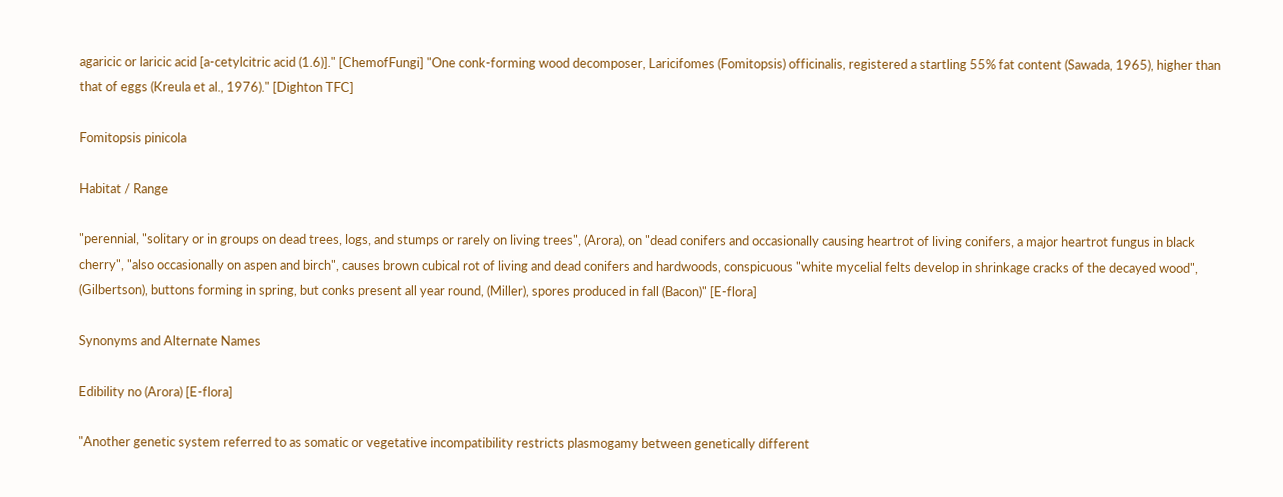agaricic or laricic acid [a-cetylcitric acid (1.6)]." [ChemofFungi] "One conk-forming wood decomposer, Laricifomes (Fomitopsis) officinalis, registered a startling 55% fat content (Sawada, 1965), higher than that of eggs (Kreula et al., 1976)." [Dighton TFC]

Fomitopsis pinicola

Habitat / Range

"perennial, "solitary or in groups on dead trees, logs, and stumps or rarely on living trees", (Arora), on "dead conifers and occasionally causing heartrot of living conifers, a major heartrot fungus in black cherry", "also occasionally on aspen and birch", causes brown cubical rot of living and dead conifers and hardwoods, conspicuous "white mycelial felts develop in shrinkage cracks of the decayed wood", (Gilbertson), buttons forming in spring, but conks present all year round, (Miller), spores produced in fall (Bacon)" [E-flora]

Synonyms and Alternate Names

Edibility no (Arora) [E-flora]

"Another genetic system referred to as somatic or vegetative incompatibility restricts plasmogamy between genetically different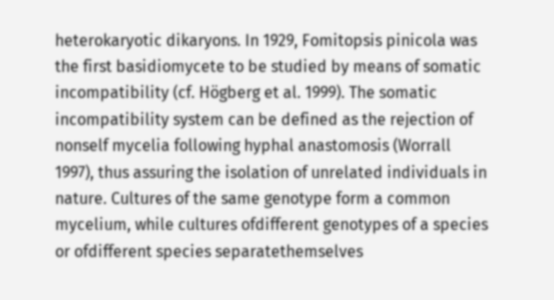heterokaryotic dikaryons. In 1929, Fomitopsis pinicola was the first basidiomycete to be studied by means of somatic incompatibility (cf. Högberg et al. 1999). The somatic incompatibility system can be defined as the rejection of nonself mycelia following hyphal anastomosis (Worrall 1997), thus assuring the isolation of unrelated individuals in nature. Cultures of the same genotype form a common mycelium, while cultures ofdifferent genotypes of a species or ofdifferent species separatethemselves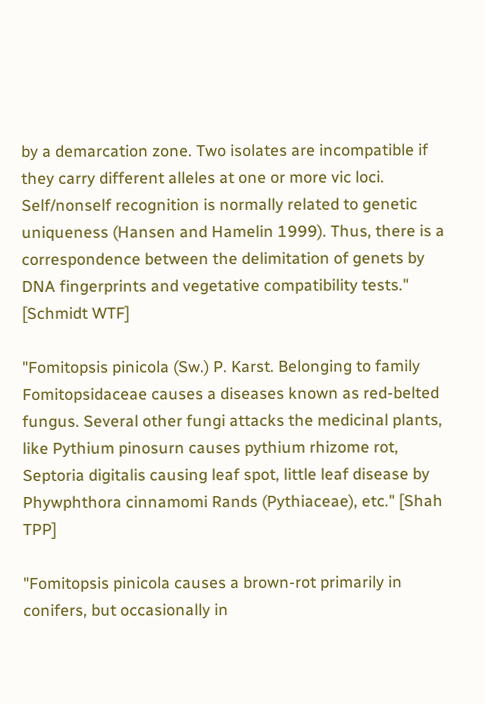by a demarcation zone. Two isolates are incompatible if they carry different alleles at one or more vic loci. Self/nonself recognition is normally related to genetic uniqueness (Hansen and Hamelin 1999). Thus, there is a correspondence between the delimitation of genets by DNA fingerprints and vegetative compatibility tests." [Schmidt WTF]

"Fomitopsis pinicola (Sw.) P. Karst. Belonging to family Fomitopsidaceae causes a diseases known as red-belted fungus. Several other fungi attacks the medicinal plants, like Pythium pinosurn causes pythium rhizome rot, Septoria digitalis causing leaf spot, little leaf disease by Phywphthora cinnamomi Rands (Pythiaceae), etc." [Shah TPP]

"Fomitopsis pinicola causes a brown-rot primarily in conifers, but occasionally in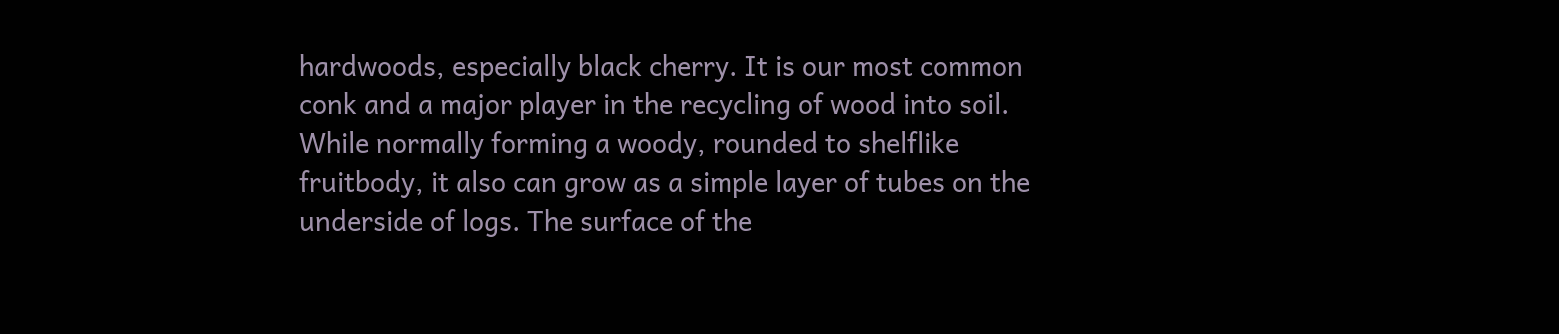hardwoods, especially black cherry. It is our most common conk and a major player in the recycling of wood into soil. While normally forming a woody, rounded to shelflike fruitbody, it also can grow as a simple layer of tubes on the underside of logs. The surface of the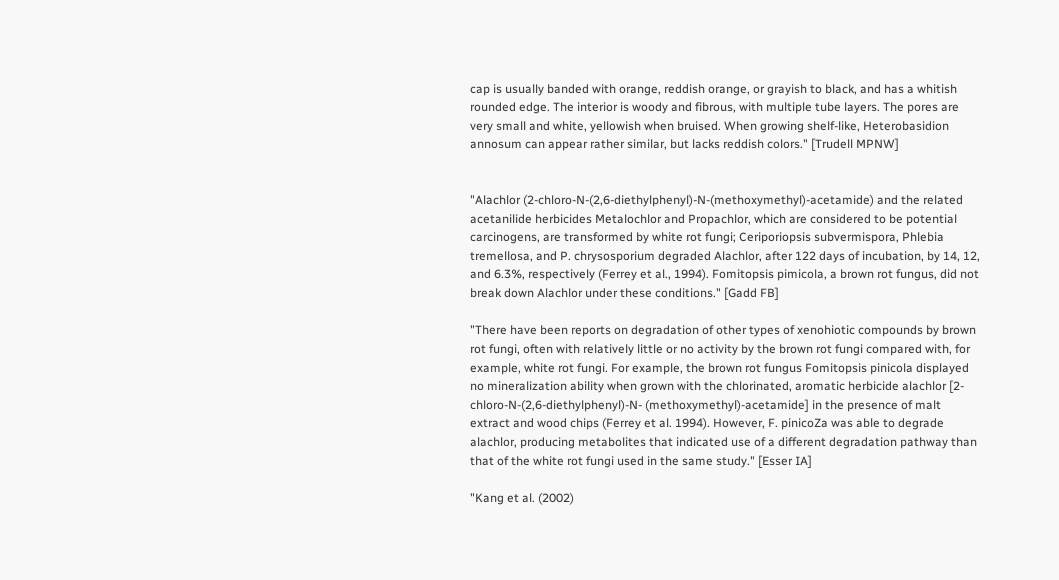cap is usually banded with orange, reddish orange, or grayish to black, and has a whitish rounded edge. The interior is woody and fibrous, with multiple tube layers. The pores are very small and white, yellowish when bruised. When growing shelf-like, Heterobasidion annosum can appear rather similar, but lacks reddish colors." [Trudell MPNW]


"Alachlor (2-chloro-N-(2,6-diethylphenyl)-N-(methoxymethyl)-acetamide) and the related acetanilide herbicides Metalochlor and Propachlor, which are considered to be potential carcinogens, are transformed by white rot fungi; Ceriporiopsis subvermispora, Phlebia tremellosa, and P. chrysosporium degraded Alachlor, after 122 days of incubation, by 14, 12, and 6.3%, respectively (Ferrey et al., 1994). Fomitopsis pimicola, a brown rot fungus, did not break down Alachlor under these conditions." [Gadd FB]

"There have been reports on degradation of other types of xenohiotic compounds by brown rot fungi, often with relatively little or no activity by the brown rot fungi compared with, for example, white rot fungi. For example, the brown rot fungus Fomitopsis pinicola displayed no mineralization ability when grown with the chlorinated, aromatic herbicide alachlor [2-chloro-N-(2,6-diethylphenyl)-N- (methoxymethyl)-acetamide] in the presence of malt extract and wood chips (Ferrey et al. 1994). However, F. pinicoZa was able to degrade alachlor, producing metabolites that indicated use of a different degradation pathway than that of the white rot fungi used in the same study." [Esser IA]

"Kang et al. (2002)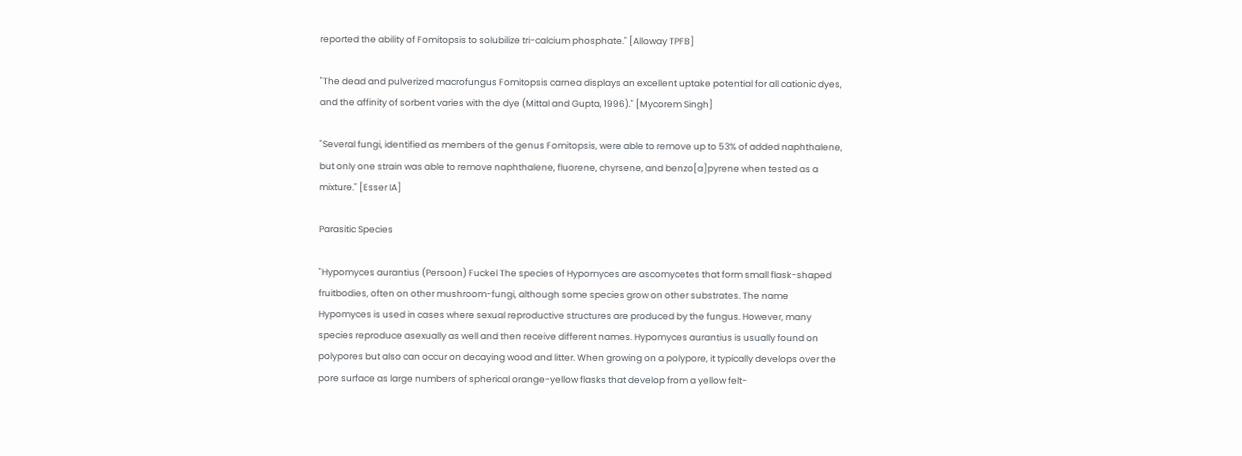reported the ability of Fomitopsis to solubilize tri-calcium phosphate." [Alloway TPFB]

"The dead and pulverized macrofungus Fomitopsis carnea displays an excellent uptake potential for all cationic dyes, and the affinity of sorbent varies with the dye (Mittal and Gupta, 1996)." [Mycorem Singh]

"Several fungi, identified as members of the genus Fomitopsis, were able to remove up to 53% of added naphthalene, but only one strain was able to remove naphthalene, fluorene, chyrsene, and benzo[a]pyrene when tested as a mixture." [Esser IA]

Parasitic Species

"Hypomyces aurantius (Persoon) Fuckel The species of Hypomyces are ascomycetes that form small flask-shaped fruitbodies, often on other mushroom-fungi, although some species grow on other substrates. The name Hypomyces is used in cases where sexual reproductive structures are produced by the fungus. However, many species reproduce asexually as well and then receive different names. Hypomyces aurantius is usually found on polypores but also can occur on decaying wood and litter. When growing on a polypore, it typically develops over the pore surface as large numbers of spherical orange-yellow flasks that develop from a yellow felt-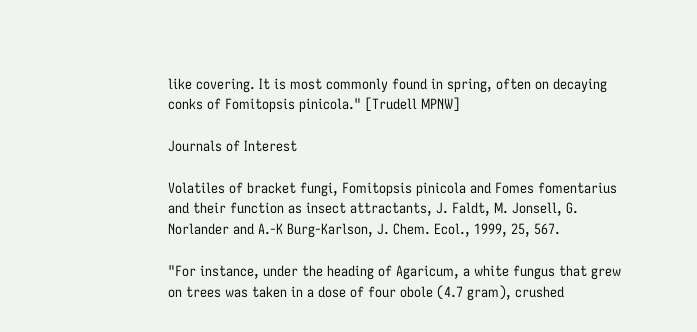like covering. It is most commonly found in spring, often on decaying conks of Fomitopsis pinicola." [Trudell MPNW]

Journals of Interest

Volatiles of bracket fungi, Fomitopsis pinicola and Fomes fomentarius and their function as insect attractants, J. Faldt, M. Jonsell, G. Norlander and A.-K Burg-Karlson, J. Chem. Ecol., 1999, 25, 567.

"For instance, under the heading of Agaricum, a white fungus that grew on trees was taken in a dose of four obole (4.7 gram), crushed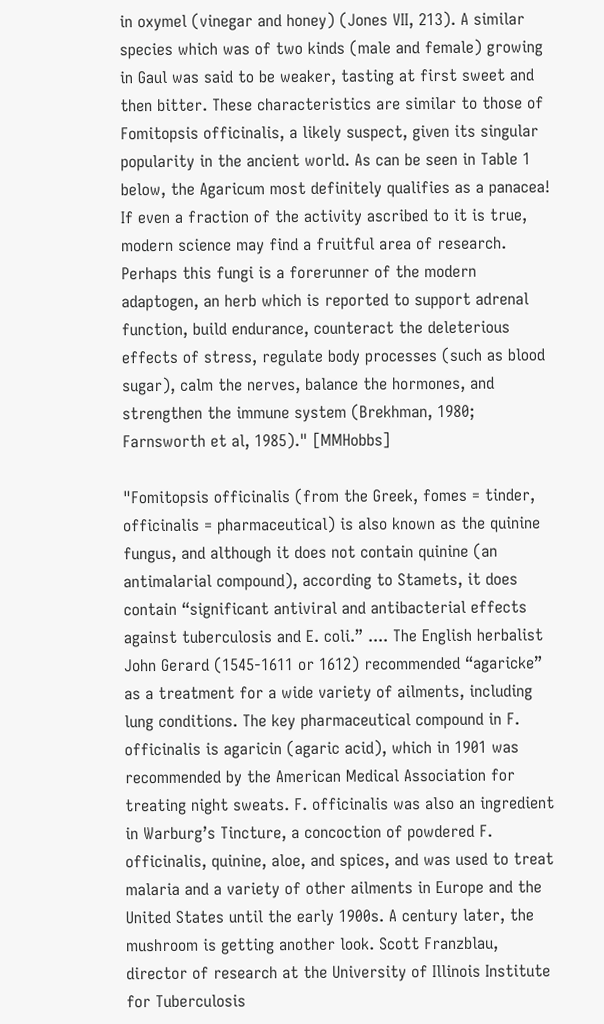in oxymel (vinegar and honey) (Jones VII, 213). A similar species which was of two kinds (male and female) growing in Gaul was said to be weaker, tasting at first sweet and then bitter. These characteristics are similar to those of Fomitopsis officinalis, a likely suspect, given its singular popularity in the ancient world. As can be seen in Table 1 below, the Agaricum most definitely qualifies as a panacea! If even a fraction of the activity ascribed to it is true, modern science may find a fruitful area of research. Perhaps this fungi is a forerunner of the modern adaptogen, an herb which is reported to support adrenal function, build endurance, counteract the deleterious effects of stress, regulate body processes (such as blood sugar), calm the nerves, balance the hormones, and strengthen the immune system (Brekhman, 1980; Farnsworth et al, 1985)." [MMHobbs]

"Fomitopsis officinalis (from the Greek, fomes = tinder, officinalis = pharmaceutical) is also known as the quinine fungus, and although it does not contain quinine (an antimalarial compound), according to Stamets, it does contain “significant antiviral and antibacterial effects against tuberculosis and E. coli.” .... The English herbalist John Gerard (1545-1611 or 1612) recommended “agaricke” as a treatment for a wide variety of ailments, including lung conditions. The key pharmaceutical compound in F. officinalis is agaricin (agaric acid), which in 1901 was recommended by the American Medical Association for treating night sweats. F. officinalis was also an ingredient in Warburg’s Tincture, a concoction of powdered F. officinalis, quinine, aloe, and spices, and was used to treat malaria and a variety of other ailments in Europe and the United States until the early 1900s. A century later, the mushroom is getting another look. Scott Franzblau, director of research at the University of Illinois Institute for Tuberculosis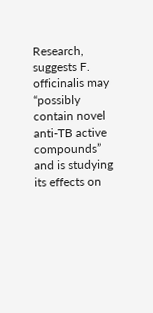Research, suggests F. officinalis may “possibly contain novel anti-TB active compounds” and is studying its effects on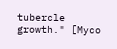tubercle growth." [Myco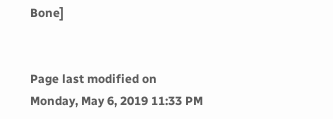Bone]


Page last modified on Monday, May 6, 2019 11:33 PM